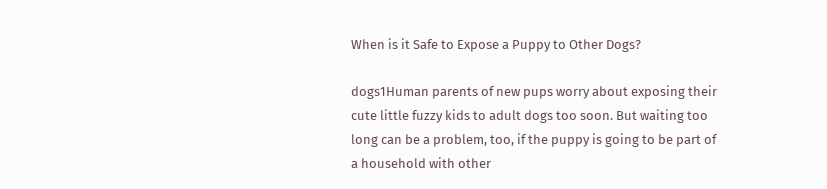When is it Safe to Expose a Puppy to Other Dogs?

dogs1Human parents of new pups worry about exposing their cute little fuzzy kids to adult dogs too soon. But waiting too long can be a problem, too, if the puppy is going to be part of a household with other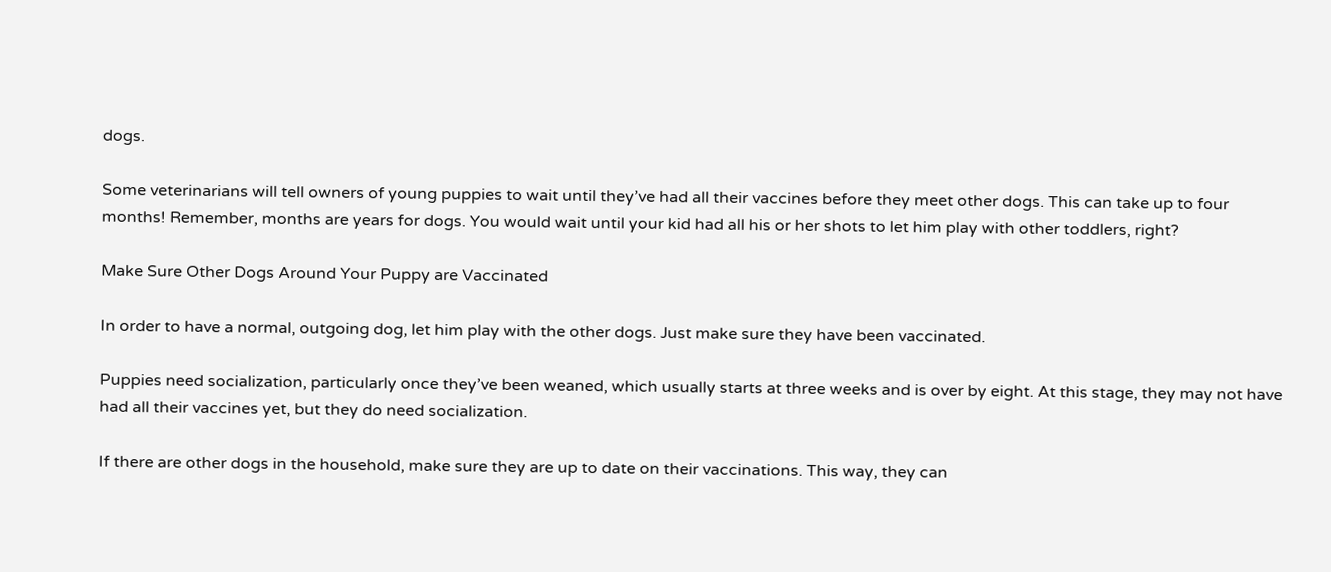dogs.

Some veterinarians will tell owners of young puppies to wait until they’ve had all their vaccines before they meet other dogs. This can take up to four months! Remember, months are years for dogs. You would wait until your kid had all his or her shots to let him play with other toddlers, right?

Make Sure Other Dogs Around Your Puppy are Vaccinated

In order to have a normal, outgoing dog, let him play with the other dogs. Just make sure they have been vaccinated.

Puppies need socialization, particularly once they’ve been weaned, which usually starts at three weeks and is over by eight. At this stage, they may not have had all their vaccines yet, but they do need socialization.

If there are other dogs in the household, make sure they are up to date on their vaccinations. This way, they can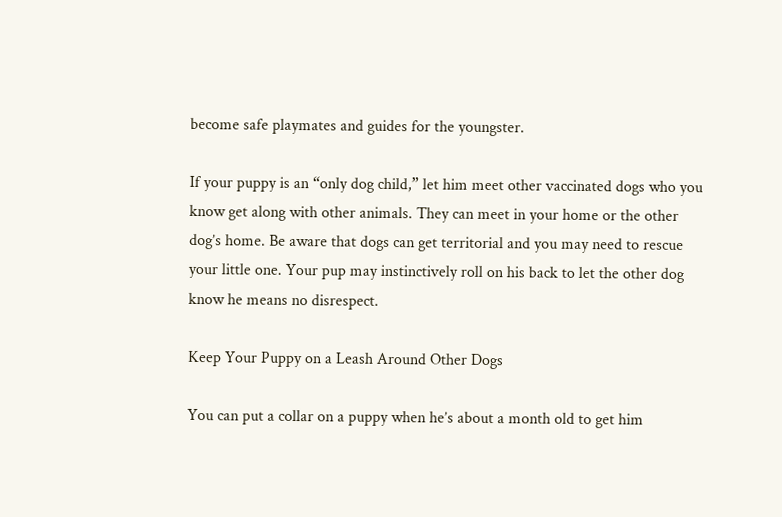become safe playmates and guides for the youngster.

If your puppy is an “only dog child,” let him meet other vaccinated dogs who you know get along with other animals. They can meet in your home or the other dog’s home. Be aware that dogs can get territorial and you may need to rescue your little one. Your pup may instinctively roll on his back to let the other dog know he means no disrespect.

Keep Your Puppy on a Leash Around Other Dogs

You can put a collar on a puppy when he’s about a month old to get him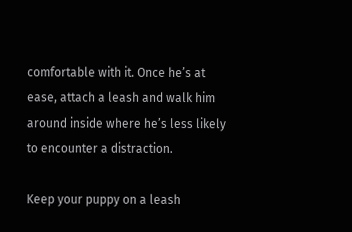comfortable with it. Once he’s at ease, attach a leash and walk him around inside where he’s less likely to encounter a distraction.

Keep your puppy on a leash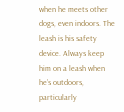when he meets other dogs, even indoors. The leash is his safety device. Always keep him on a leash when he’s outdoors, particularly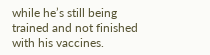while he’s still being trained and not finished with his vaccines.